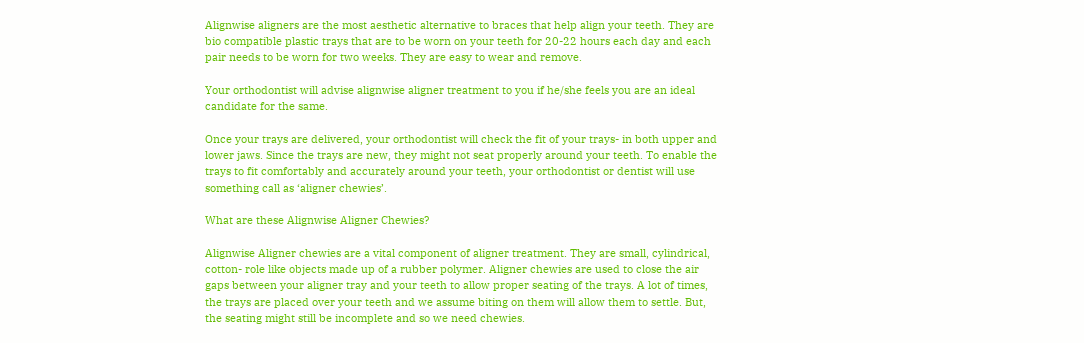Alignwise aligners are the most aesthetic alternative to braces that help align your teeth. They are bio compatible plastic trays that are to be worn on your teeth for 20-22 hours each day and each pair needs to be worn for two weeks. They are easy to wear and remove.

Your orthodontist will advise alignwise aligner treatment to you if he/she feels you are an ideal candidate for the same.

Once your trays are delivered, your orthodontist will check the fit of your trays- in both upper and lower jaws. Since the trays are new, they might not seat properly around your teeth. To enable the trays to fit comfortably and accurately around your teeth, your orthodontist or dentist will use something call as ‘aligner chewies’.

What are these Alignwise Aligner Chewies?

Alignwise Aligner chewies are a vital component of aligner treatment. They are small, cylindrical, cotton- role like objects made up of a rubber polymer. Aligner chewies are used to close the air gaps between your aligner tray and your teeth to allow proper seating of the trays. A lot of times, the trays are placed over your teeth and we assume biting on them will allow them to settle. But, the seating might still be incomplete and so we need chewies.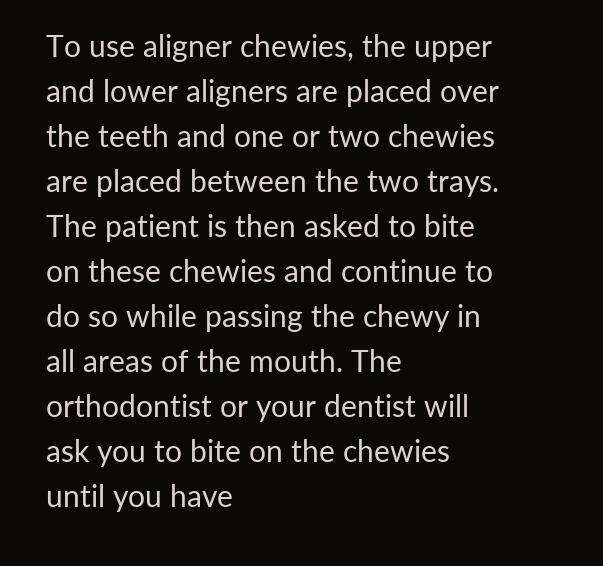To use aligner chewies, the upper and lower aligners are placed over the teeth and one or two chewies are placed between the two trays. The patient is then asked to bite on these chewies and continue to do so while passing the chewy in all areas of the mouth. The orthodontist or your dentist will ask you to bite on the chewies until you have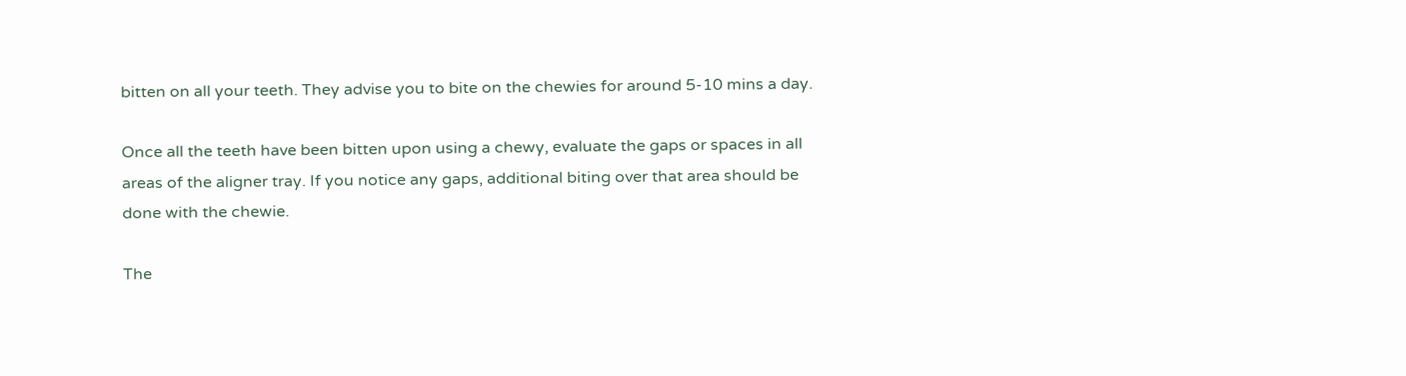bitten on all your teeth. They advise you to bite on the chewies for around 5-10 mins a day.

Once all the teeth have been bitten upon using a chewy, evaluate the gaps or spaces in all areas of the aligner tray. If you notice any gaps, additional biting over that area should be done with the chewie.

The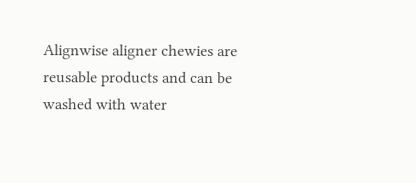Alignwise aligner chewies are reusable products and can be washed with water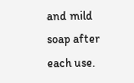and mild soap after each use.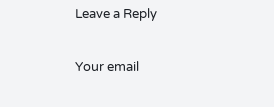Leave a Reply

Your email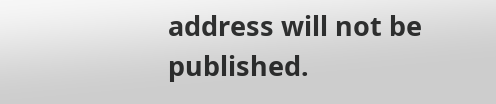address will not be published.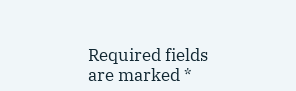Required fields are marked *